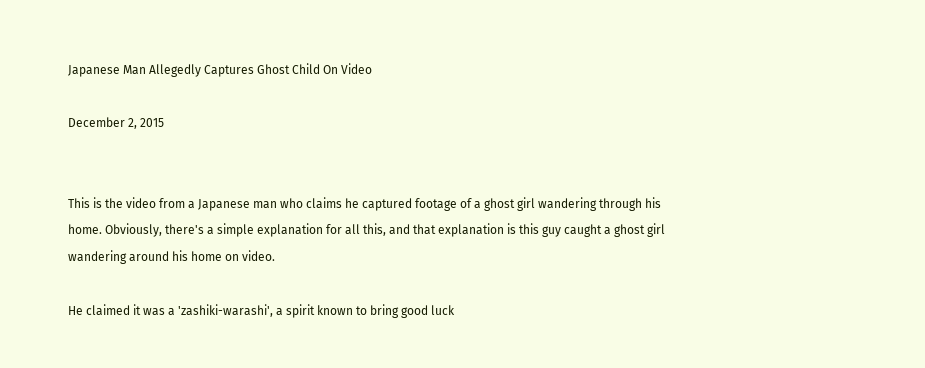Japanese Man Allegedly Captures Ghost Child On Video

December 2, 2015


This is the video from a Japanese man who claims he captured footage of a ghost girl wandering through his home. Obviously, there's a simple explanation for all this, and that explanation is this guy caught a ghost girl wandering around his home on video.

He claimed it was a 'zashiki-warashi', a spirit known to bring good luck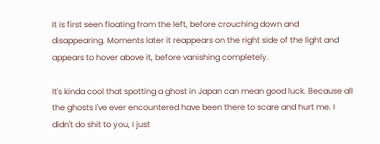It is first seen floating from the left, before crouching down and disappearing. Moments later it reappears on the right side of the light and appears to hover above it, before vanishing completely.

It's kinda cool that spotting a ghost in Japan can mean good luck. Because all the ghosts I've ever encountered have been there to scare and hurt me. I didn't do shit to you, I just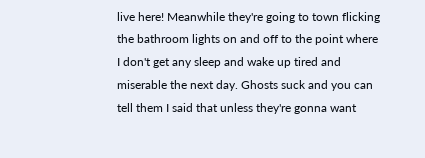live here! Meanwhile they're going to town flicking the bathroom lights on and off to the point where I don't get any sleep and wake up tired and miserable the next day. Ghosts suck and you can tell them I said that unless they're gonna want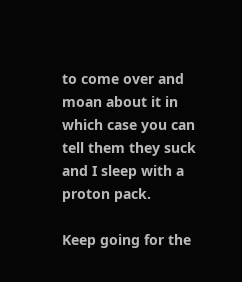to come over and moan about it in which case you can tell them they suck and I sleep with a proton pack.

Keep going for the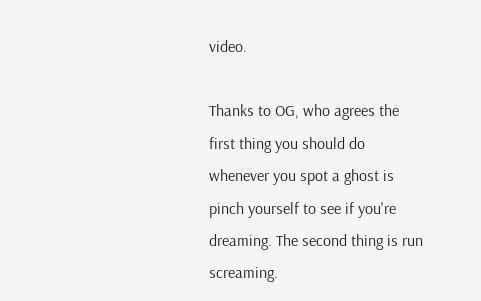video.

Thanks to OG, who agrees the first thing you should do whenever you spot a ghost is pinch yourself to see if you're dreaming. The second thing is run screaming.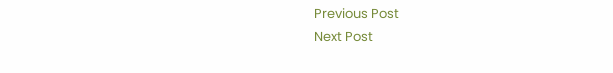Previous Post
Next Post